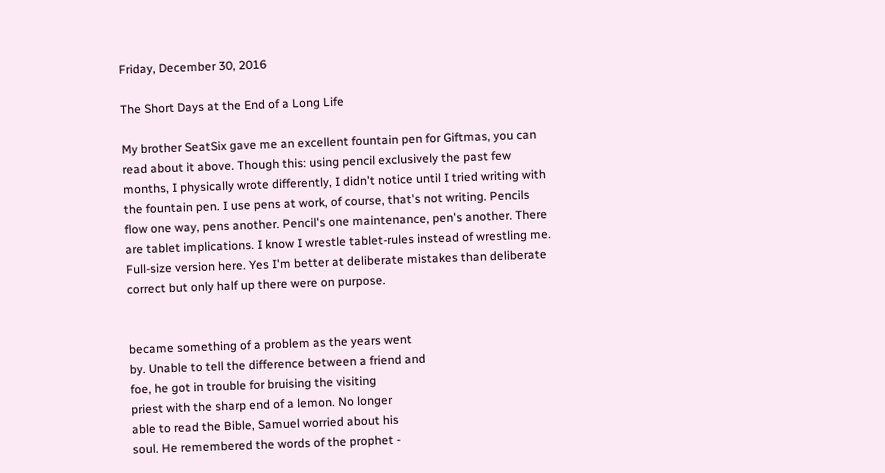Friday, December 30, 2016

The Short Days at the End of a Long Life

My brother SeatSix gave me an excellent fountain pen for Giftmas, you can read about it above. Though this: using pencil exclusively the past few months, I physically wrote differently, I didn't notice until I tried writing with the fountain pen. I use pens at work, of course, that's not writing. Pencils flow one way, pens another. Pencil's one maintenance, pen's another. There are tablet implications. I know I wrestle tablet-rules instead of wrestling me. Full-size version here. Yes I'm better at deliberate mistakes than deliberate correct but only half up there were on purpose.


became something of a problem as the years went
by. Unable to tell the difference between a friend and
foe, he got in trouble for bruising the visiting
priest with the sharp end of a lemon. No longer
able to read the Bible, Samuel worried about his
soul. He remembered the words of the prophet -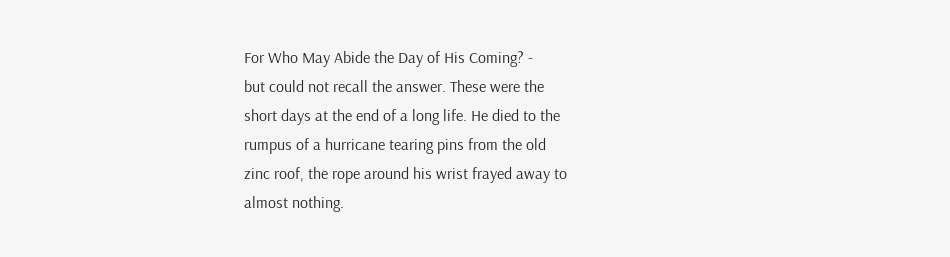For Who May Abide the Day of His Coming? -
but could not recall the answer. These were the
short days at the end of a long life. He died to the
rumpus of a hurricane tearing pins from the old
zinc roof, the rope around his wrist frayed away to
almost nothing.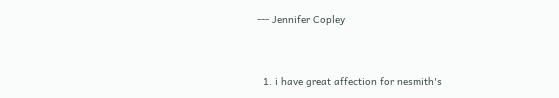--- Jennifer Copley


  1. i have great affection for nesmith's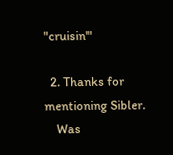"cruisin'"

  2. Thanks for mentioning Sibler.
    Was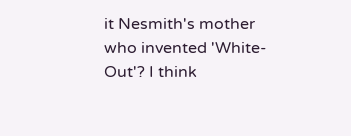it Nesmith's mother who invented 'White-Out'? I think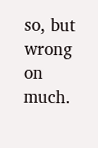so, but wrong on much.